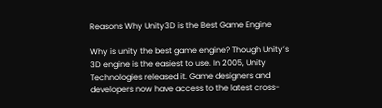Reasons Why Unity3D is the Best Game Engine

Why is unity the best game engine? Though Unity’s 3D engine is the easiest to use. In 2005, Unity Technologies released it. Game designers and developers now have access to the latest cross-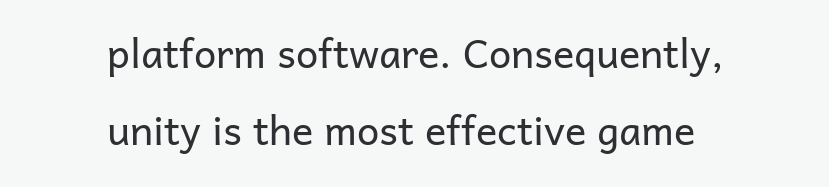platform software. Consequently, unity is the most effective game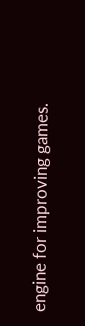engine for improving games.